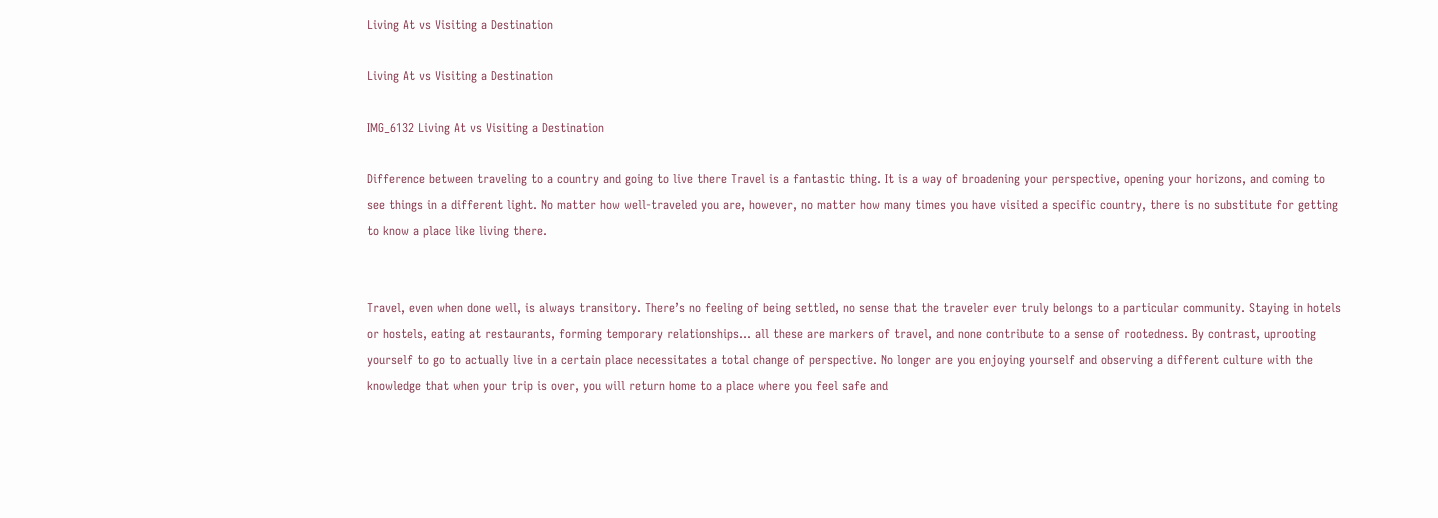Living At vs Visiting a Destination

Living At vs Visiting a Destination

IMG_6132 Living At vs Visiting a Destination

Difference between traveling to a country and going to live there Travel is a fantastic thing. It is a way of broadening your perspective, opening your horizons, and coming to see things in a different light. No matter how well-traveled you are, however, no matter how many times you have visited a specific country, there is no substitute for getting to know a place like living there.


Travel, even when done well, is always transitory. There’s no feeling of being settled, no sense that the traveler ever truly belongs to a particular community. Staying in hotels or hostels, eating at restaurants, forming temporary relationships… all these are markers of travel, and none contribute to a sense of rootedness. By contrast, uprooting yourself to go to actually live in a certain place necessitates a total change of perspective. No longer are you enjoying yourself and observing a different culture with the knowledge that when your trip is over, you will return home to a place where you feel safe and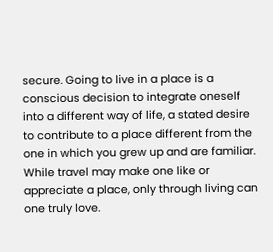secure. Going to live in a place is a conscious decision to integrate oneself into a different way of life, a stated desire to contribute to a place different from the one in which you grew up and are familiar. While travel may make one like or appreciate a place, only through living can one truly love.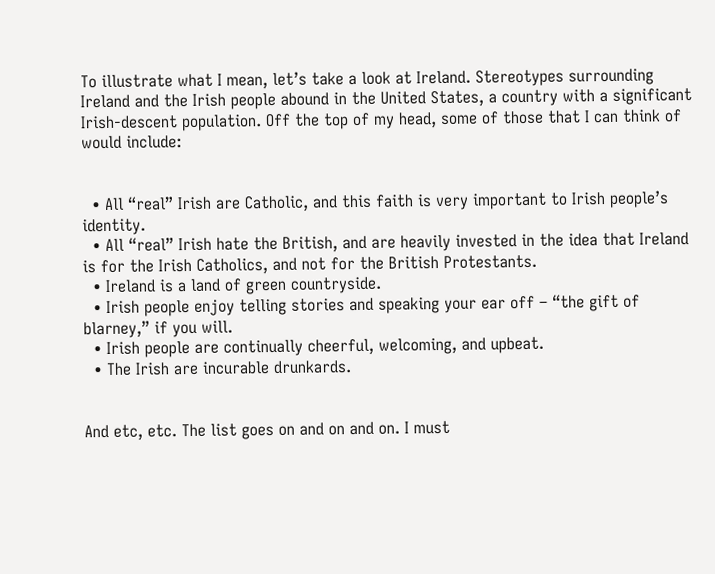To illustrate what I mean, let’s take a look at Ireland. Stereotypes surrounding Ireland and the Irish people abound in the United States, a country with a significant Irish-descent population. Off the top of my head, some of those that I can think of would include:


  • All “real” Irish are Catholic, and this faith is very important to Irish people’s identity.
  • All “real” Irish hate the British, and are heavily invested in the idea that Ireland is for the Irish Catholics, and not for the British Protestants.
  • Ireland is a land of green countryside.
  • Irish people enjoy telling stories and speaking your ear off – “the gift of blarney,” if you will.
  • Irish people are continually cheerful, welcoming, and upbeat.
  • The Irish are incurable drunkards.


And etc, etc. The list goes on and on and on. I must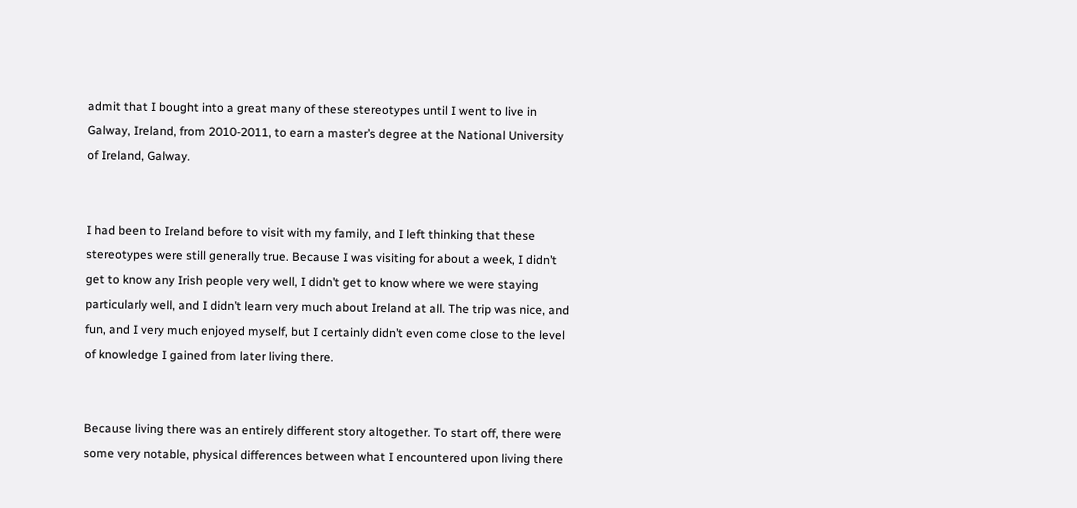admit that I bought into a great many of these stereotypes until I went to live in Galway, Ireland, from 2010-2011, to earn a master’s degree at the National University of Ireland, Galway.


I had been to Ireland before to visit with my family, and I left thinking that these stereotypes were still generally true. Because I was visiting for about a week, I didn’t get to know any Irish people very well, I didn’t get to know where we were staying particularly well, and I didn’t learn very much about Ireland at all. The trip was nice, and fun, and I very much enjoyed myself, but I certainly didn’t even come close to the level of knowledge I gained from later living there.


Because living there was an entirely different story altogether. To start off, there were some very notable, physical differences between what I encountered upon living there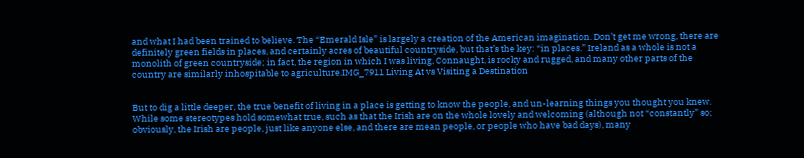and what I had been trained to believe. The “Emerald Isle” is largely a creation of the American imagination. Don’t get me wrong, there are definitely green fields in places, and certainly acres of beautiful countryside, but that’s the key: “in places.” Ireland as a whole is not a monolith of green countryside; in fact, the region in which I was living, Connaught, is rocky and rugged, and many other parts of the country are similarly inhospitable to agriculture.IMG_7911 Living At vs Visiting a Destination


But to dig a little deeper, the true benefit of living in a place is getting to know the people, and un-learning things you thought you knew. While some stereotypes hold somewhat true, such as that the Irish are on the whole lovely and welcoming (although not “constantly” so; obviously, the Irish are people, just like anyone else, and there are mean people, or people who have bad days), many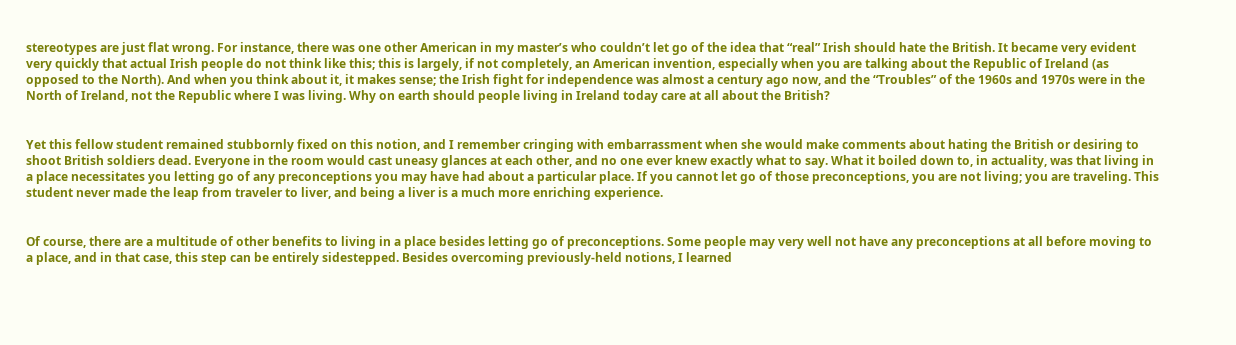stereotypes are just flat wrong. For instance, there was one other American in my master’s who couldn’t let go of the idea that “real” Irish should hate the British. It became very evident very quickly that actual Irish people do not think like this; this is largely, if not completely, an American invention, especially when you are talking about the Republic of Ireland (as opposed to the North). And when you think about it, it makes sense; the Irish fight for independence was almost a century ago now, and the “Troubles” of the 1960s and 1970s were in the North of Ireland, not the Republic where I was living. Why on earth should people living in Ireland today care at all about the British?


Yet this fellow student remained stubbornly fixed on this notion, and I remember cringing with embarrassment when she would make comments about hating the British or desiring to shoot British soldiers dead. Everyone in the room would cast uneasy glances at each other, and no one ever knew exactly what to say. What it boiled down to, in actuality, was that living in a place necessitates you letting go of any preconceptions you may have had about a particular place. If you cannot let go of those preconceptions, you are not living; you are traveling. This student never made the leap from traveler to liver, and being a liver is a much more enriching experience.


Of course, there are a multitude of other benefits to living in a place besides letting go of preconceptions. Some people may very well not have any preconceptions at all before moving to a place, and in that case, this step can be entirely sidestepped. Besides overcoming previously-held notions, I learned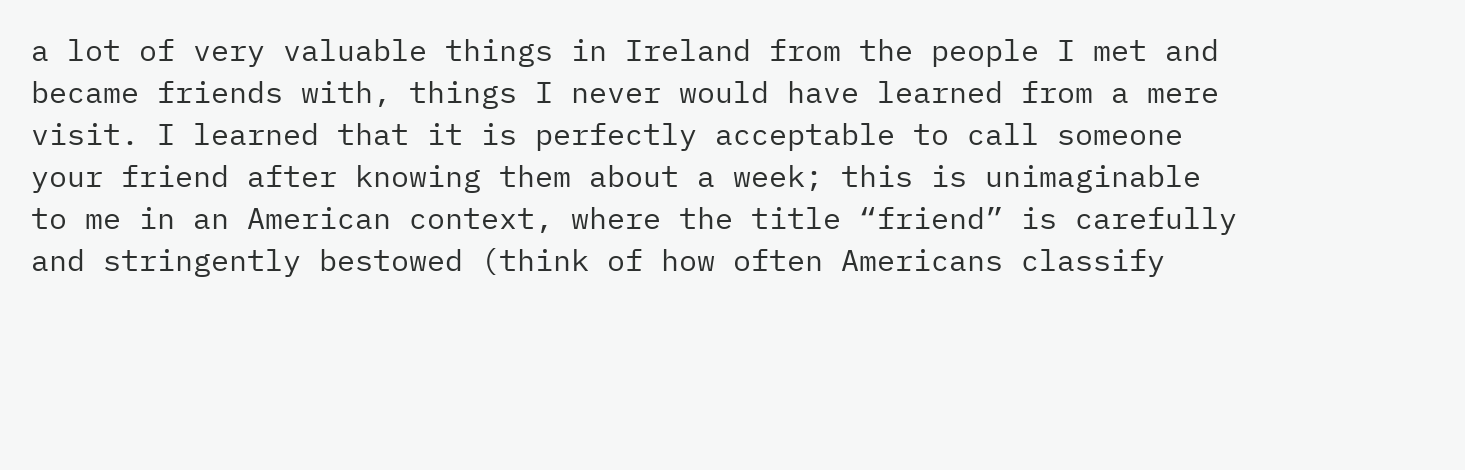a lot of very valuable things in Ireland from the people I met and became friends with, things I never would have learned from a mere visit. I learned that it is perfectly acceptable to call someone your friend after knowing them about a week; this is unimaginable to me in an American context, where the title “friend” is carefully and stringently bestowed (think of how often Americans classify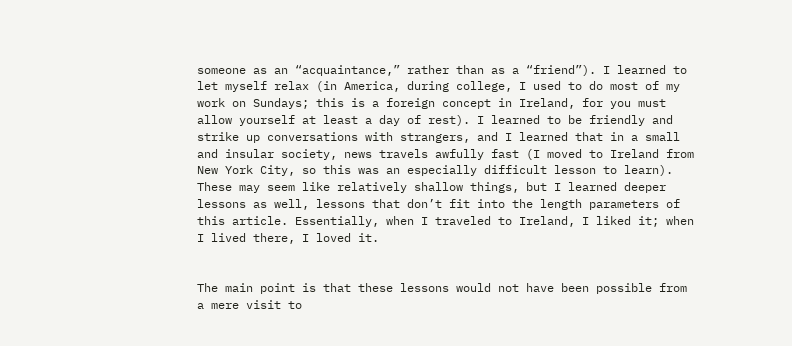someone as an “acquaintance,” rather than as a “friend”). I learned to let myself relax (in America, during college, I used to do most of my work on Sundays; this is a foreign concept in Ireland, for you must allow yourself at least a day of rest). I learned to be friendly and strike up conversations with strangers, and I learned that in a small and insular society, news travels awfully fast (I moved to Ireland from New York City, so this was an especially difficult lesson to learn). These may seem like relatively shallow things, but I learned deeper lessons as well, lessons that don’t fit into the length parameters of this article. Essentially, when I traveled to Ireland, I liked it; when I lived there, I loved it.


The main point is that these lessons would not have been possible from a mere visit to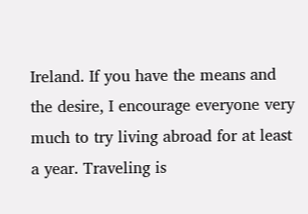Ireland. If you have the means and the desire, I encourage everyone very much to try living abroad for at least a year. Traveling is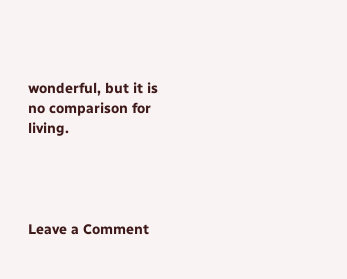wonderful, but it is no comparison for living.




Leave a Comment